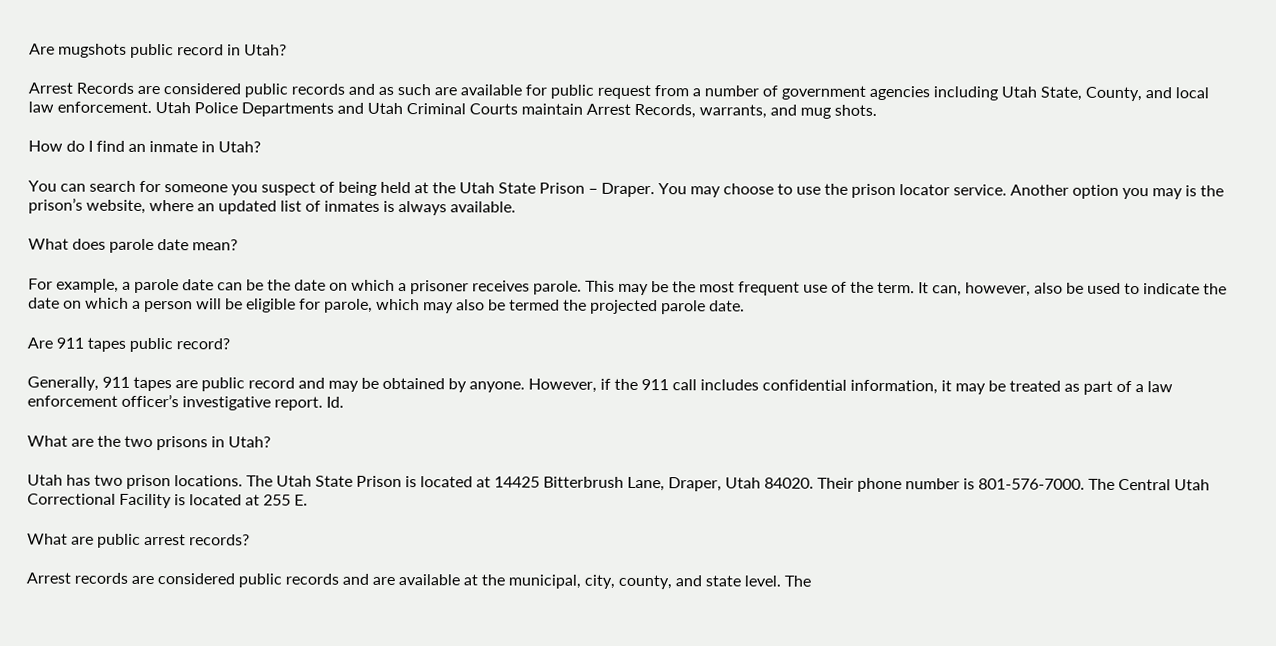Are mugshots public record in Utah?

Arrest Records are considered public records and as such are available for public request from a number of government agencies including Utah State, County, and local law enforcement. Utah Police Departments and Utah Criminal Courts maintain Arrest Records, warrants, and mug shots.

How do I find an inmate in Utah?

You can search for someone you suspect of being held at the Utah State Prison – Draper. You may choose to use the prison locator service. Another option you may is the prison’s website, where an updated list of inmates is always available.

What does parole date mean?

For example, a parole date can be the date on which a prisoner receives parole. This may be the most frequent use of the term. It can, however, also be used to indicate the date on which a person will be eligible for parole, which may also be termed the projected parole date.

Are 911 tapes public record?

Generally, 911 tapes are public record and may be obtained by anyone. However, if the 911 call includes confidential information, it may be treated as part of a law enforcement officer’s investigative report. Id.

What are the two prisons in Utah?

Utah has two prison locations. The Utah State Prison is located at 14425 Bitterbrush Lane, Draper, Utah 84020. Their phone number is 801-576-7000. The Central Utah Correctional Facility is located at 255 E.

What are public arrest records?

Arrest records are considered public records and are available at the municipal, city, county, and state level. The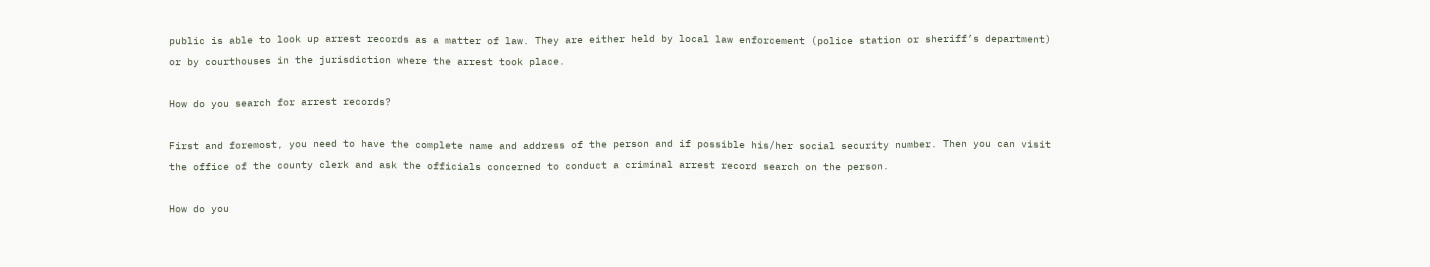public is able to look up arrest records as a matter of law. They are either held by local law enforcement (police station or sheriff’s department) or by courthouses in the jurisdiction where the arrest took place.

How do you search for arrest records?

First and foremost, you need to have the complete name and address of the person and if possible his/her social security number. Then you can visit the office of the county clerk and ask the officials concerned to conduct a criminal arrest record search on the person.

How do you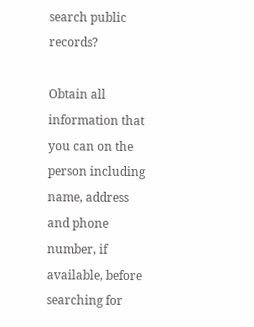search public records?

Obtain all information that you can on the person including name, address and phone number, if available, before searching for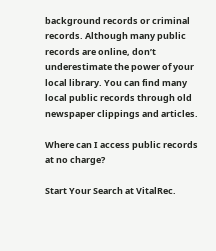background records or criminal records. Although many public records are online, don’t underestimate the power of your local library. You can find many local public records through old newspaper clippings and articles.

Where can I access public records at no charge?

Start Your Search at VitalRec.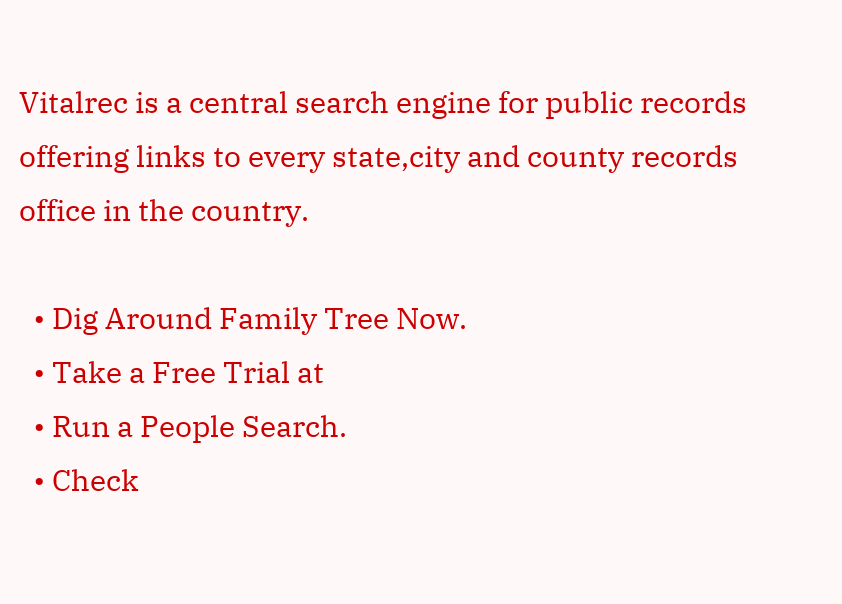Vitalrec is a central search engine for public records offering links to every state,city and county records office in the country.

  • Dig Around Family Tree Now.
  • Take a Free Trial at
  • Run a People Search.
  • Check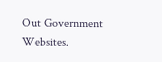Out Government Websites.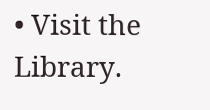• Visit the Library.